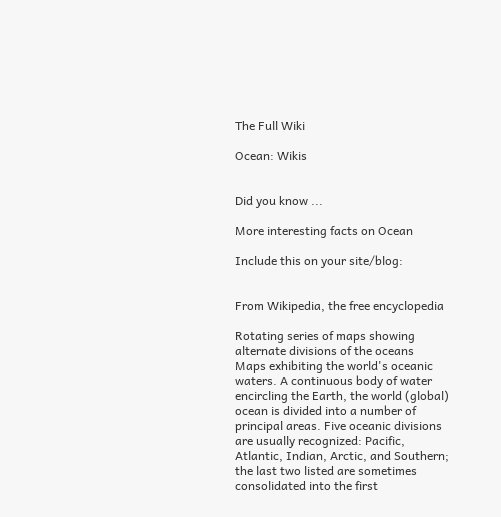The Full Wiki

Ocean: Wikis


Did you know ...

More interesting facts on Ocean

Include this on your site/blog:


From Wikipedia, the free encyclopedia

Rotating series of maps showing alternate divisions of the oceans
Maps exhibiting the world's oceanic waters. A continuous body of water encircling the Earth, the world (global) ocean is divided into a number of principal areas. Five oceanic divisions are usually recognized: Pacific, Atlantic, Indian, Arctic, and Southern; the last two listed are sometimes consolidated into the first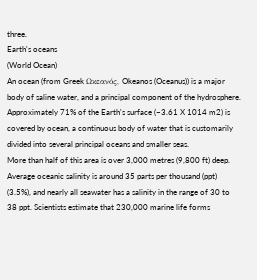three.
Earth's oceans
(World Ocean)
An ocean (from Greek Ωκεανός, Okeanos (Oceanus)) is a major body of saline water, and a principal component of the hydrosphere. Approximately 71% of the Earth's surface (~3.61 X 1014 m2) is covered by ocean, a continuous body of water that is customarily divided into several principal oceans and smaller seas.
More than half of this area is over 3,000 metres (9,800 ft) deep. Average oceanic salinity is around 35 parts per thousand (ppt) (3.5%), and nearly all seawater has a salinity in the range of 30 to 38 ppt. Scientists estimate that 230,000 marine life forms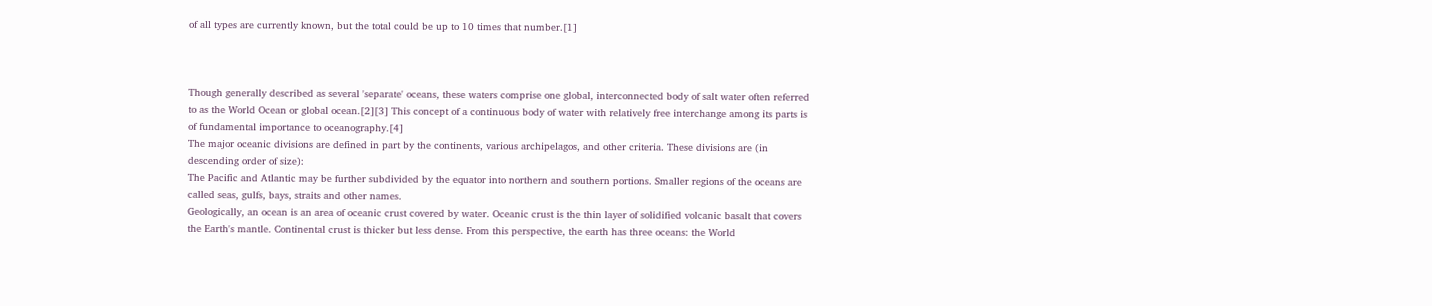of all types are currently known, but the total could be up to 10 times that number.[1]



Though generally described as several 'separate' oceans, these waters comprise one global, interconnected body of salt water often referred to as the World Ocean or global ocean.[2][3] This concept of a continuous body of water with relatively free interchange among its parts is of fundamental importance to oceanography.[4]
The major oceanic divisions are defined in part by the continents, various archipelagos, and other criteria. These divisions are (in descending order of size):
The Pacific and Atlantic may be further subdivided by the equator into northern and southern portions. Smaller regions of the oceans are called seas, gulfs, bays, straits and other names.
Geologically, an ocean is an area of oceanic crust covered by water. Oceanic crust is the thin layer of solidified volcanic basalt that covers the Earth's mantle. Continental crust is thicker but less dense. From this perspective, the earth has three oceans: the World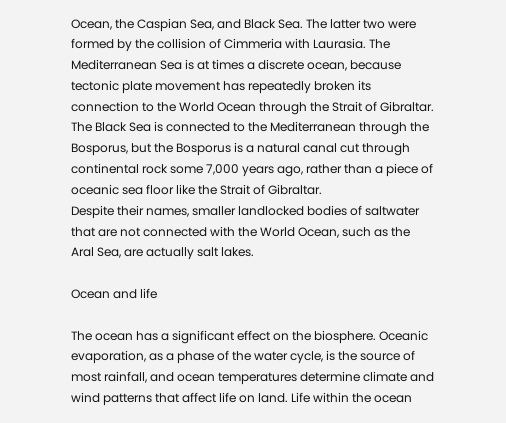Ocean, the Caspian Sea, and Black Sea. The latter two were formed by the collision of Cimmeria with Laurasia. The Mediterranean Sea is at times a discrete ocean, because tectonic plate movement has repeatedly broken its connection to the World Ocean through the Strait of Gibraltar. The Black Sea is connected to the Mediterranean through the Bosporus, but the Bosporus is a natural canal cut through continental rock some 7,000 years ago, rather than a piece of oceanic sea floor like the Strait of Gibraltar.
Despite their names, smaller landlocked bodies of saltwater that are not connected with the World Ocean, such as the Aral Sea, are actually salt lakes.

Ocean and life

The ocean has a significant effect on the biosphere. Oceanic evaporation, as a phase of the water cycle, is the source of most rainfall, and ocean temperatures determine climate and wind patterns that affect life on land. Life within the ocean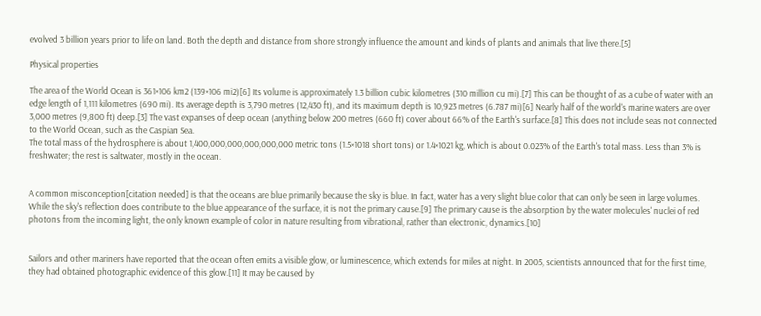evolved 3 billion years prior to life on land. Both the depth and distance from shore strongly influence the amount and kinds of plants and animals that live there.[5]

Physical properties

The area of the World Ocean is 361×106 km2 (139×106 mi2)[6] Its volume is approximately 1.3 billion cubic kilometres (310 million cu mi).[7] This can be thought of as a cube of water with an edge length of 1,111 kilometres (690 mi). Its average depth is 3,790 metres (12,430 ft), and its maximum depth is 10,923 metres (6.787 mi)[6] Nearly half of the world's marine waters are over 3,000 metres (9,800 ft) deep.[3] The vast expanses of deep ocean (anything below 200 metres (660 ft) cover about 66% of the Earth's surface.[8] This does not include seas not connected to the World Ocean, such as the Caspian Sea.
The total mass of the hydrosphere is about 1,400,000,000,000,000,000 metric tons (1.5×1018 short tons) or 1.4×1021 kg, which is about 0.023% of the Earth's total mass. Less than 3% is freshwater; the rest is saltwater, mostly in the ocean.


A common misconception[citation needed] is that the oceans are blue primarily because the sky is blue. In fact, water has a very slight blue color that can only be seen in large volumes. While the sky's reflection does contribute to the blue appearance of the surface, it is not the primary cause.[9] The primary cause is the absorption by the water molecules' nuclei of red photons from the incoming light, the only known example of color in nature resulting from vibrational, rather than electronic, dynamics.[10]


Sailors and other mariners have reported that the ocean often emits a visible glow, or luminescence, which extends for miles at night. In 2005, scientists announced that for the first time, they had obtained photographic evidence of this glow.[11] It may be caused by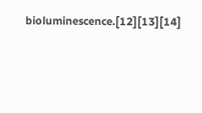bioluminescence.[12][13][14]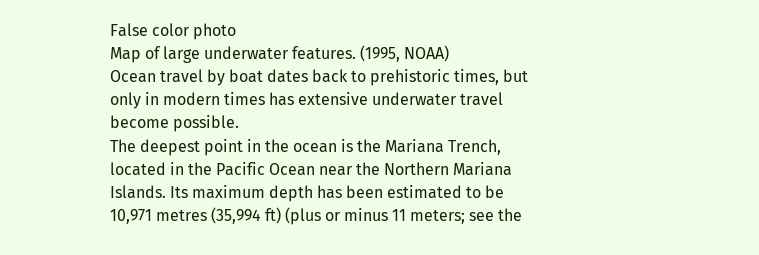False color photo
Map of large underwater features. (1995, NOAA)
Ocean travel by boat dates back to prehistoric times, but only in modern times has extensive underwater travel become possible.
The deepest point in the ocean is the Mariana Trench, located in the Pacific Ocean near the Northern Mariana Islands. Its maximum depth has been estimated to be 10,971 metres (35,994 ft) (plus or minus 11 meters; see the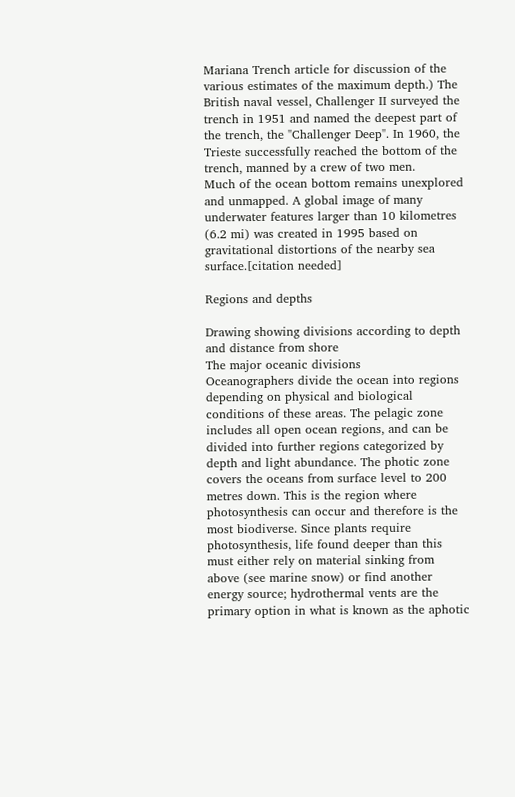Mariana Trench article for discussion of the various estimates of the maximum depth.) The British naval vessel, Challenger II surveyed the trench in 1951 and named the deepest part of the trench, the "Challenger Deep". In 1960, the Trieste successfully reached the bottom of the trench, manned by a crew of two men.
Much of the ocean bottom remains unexplored and unmapped. A global image of many underwater features larger than 10 kilometres (6.2 mi) was created in 1995 based on gravitational distortions of the nearby sea surface.[citation needed]

Regions and depths

Drawing showing divisions according to depth and distance from shore
The major oceanic divisions
Oceanographers divide the ocean into regions depending on physical and biological conditions of these areas. The pelagic zone includes all open ocean regions, and can be divided into further regions categorized by depth and light abundance. The photic zone covers the oceans from surface level to 200 metres down. This is the region where photosynthesis can occur and therefore is the most biodiverse. Since plants require photosynthesis, life found deeper than this must either rely on material sinking from above (see marine snow) or find another energy source; hydrothermal vents are the primary option in what is known as the aphotic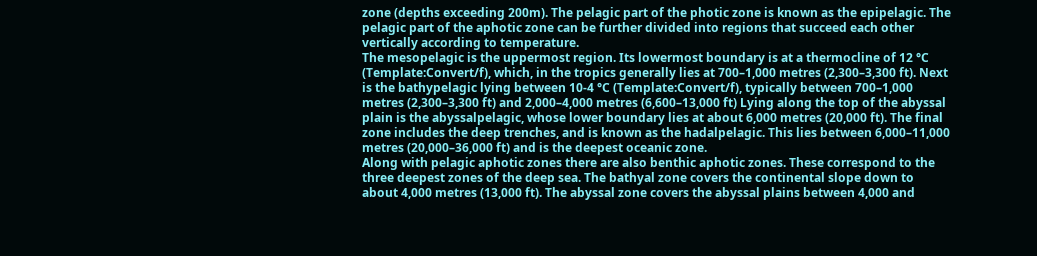zone (depths exceeding 200m). The pelagic part of the photic zone is known as the epipelagic. The pelagic part of the aphotic zone can be further divided into regions that succeed each other vertically according to temperature.
The mesopelagic is the uppermost region. Its lowermost boundary is at a thermocline of 12 °C (Template:Convert/f), which, in the tropics generally lies at 700–1,000 metres (2,300–3,300 ft). Next is the bathypelagic lying between 10-4 °C (Template:Convert/f), typically between 700–1,000 metres (2,300–3,300 ft) and 2,000–4,000 metres (6,600–13,000 ft) Lying along the top of the abyssal plain is the abyssalpelagic, whose lower boundary lies at about 6,000 metres (20,000 ft). The final zone includes the deep trenches, and is known as the hadalpelagic. This lies between 6,000–11,000 metres (20,000–36,000 ft) and is the deepest oceanic zone.
Along with pelagic aphotic zones there are also benthic aphotic zones. These correspond to the three deepest zones of the deep sea. The bathyal zone covers the continental slope down to about 4,000 metres (13,000 ft). The abyssal zone covers the abyssal plains between 4,000 and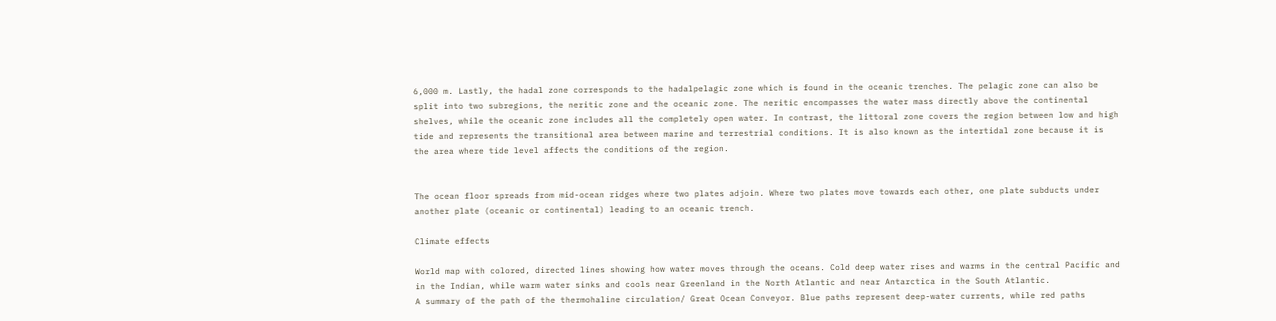6,000 m. Lastly, the hadal zone corresponds to the hadalpelagic zone which is found in the oceanic trenches. The pelagic zone can also be split into two subregions, the neritic zone and the oceanic zone. The neritic encompasses the water mass directly above the continental shelves, while the oceanic zone includes all the completely open water. In contrast, the littoral zone covers the region between low and high tide and represents the transitional area between marine and terrestrial conditions. It is also known as the intertidal zone because it is the area where tide level affects the conditions of the region.


The ocean floor spreads from mid-ocean ridges where two plates adjoin. Where two plates move towards each other, one plate subducts under another plate (oceanic or continental) leading to an oceanic trench.

Climate effects

World map with colored, directed lines showing how water moves through the oceans. Cold deep water rises and warms in the central Pacific and in the Indian, while warm water sinks and cools near Greenland in the North Atlantic and near Antarctica in the South Atlantic.
A summary of the path of the thermohaline circulation/ Great Ocean Conveyor. Blue paths represent deep-water currents, while red paths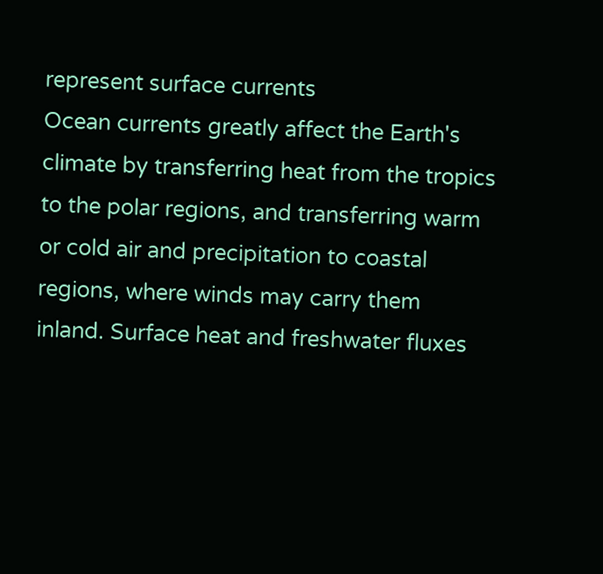represent surface currents
Ocean currents greatly affect the Earth's climate by transferring heat from the tropics to the polar regions, and transferring warm or cold air and precipitation to coastal regions, where winds may carry them inland. Surface heat and freshwater fluxes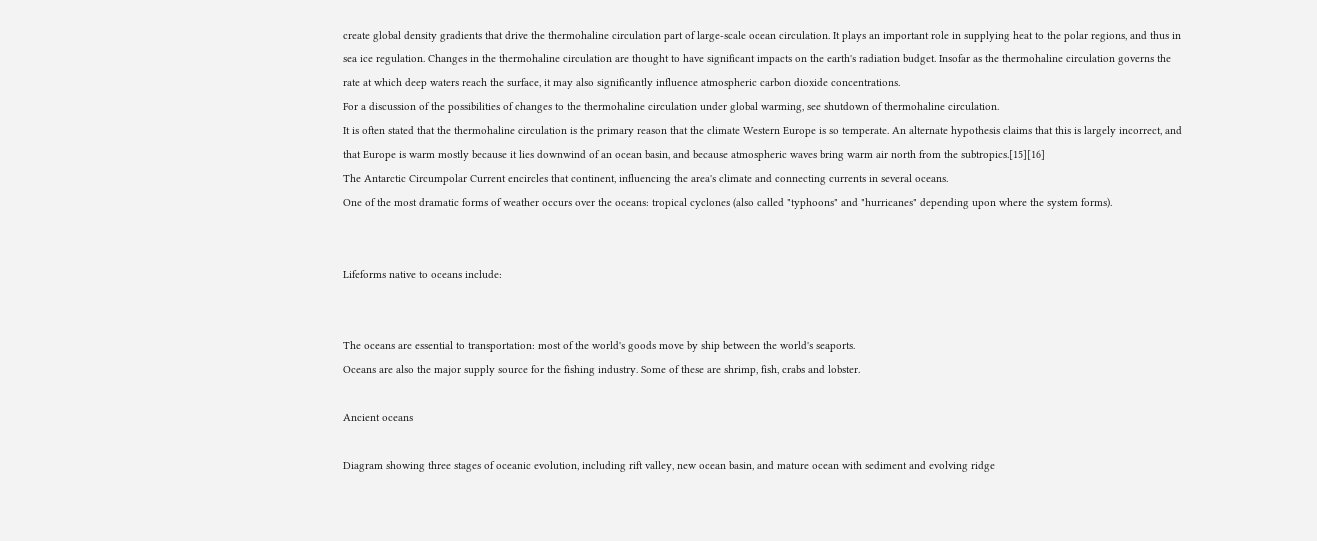create global density gradients that drive the thermohaline circulation part of large-scale ocean circulation. It plays an important role in supplying heat to the polar regions, and thus in sea ice regulation. Changes in the thermohaline circulation are thought to have significant impacts on the earth's radiation budget. Insofar as the thermohaline circulation governs the rate at which deep waters reach the surface, it may also significantly influence atmospheric carbon dioxide concentrations.
For a discussion of the possibilities of changes to the thermohaline circulation under global warming, see shutdown of thermohaline circulation.
It is often stated that the thermohaline circulation is the primary reason that the climate Western Europe is so temperate. An alternate hypothesis claims that this is largely incorrect, and that Europe is warm mostly because it lies downwind of an ocean basin, and because atmospheric waves bring warm air north from the subtropics.[15][16]
The Antarctic Circumpolar Current encircles that continent, influencing the area's climate and connecting currents in several oceans.
One of the most dramatic forms of weather occurs over the oceans: tropical cyclones (also called "typhoons" and "hurricanes" depending upon where the system forms).


Lifeforms native to oceans include:


The oceans are essential to transportation: most of the world's goods move by ship between the world's seaports.
Oceans are also the major supply source for the fishing industry. Some of these are shrimp, fish, crabs and lobster.

Ancient oceans

Diagram showing three stages of oceanic evolution, including rift valley, new ocean basin, and mature ocean with sediment and evolving ridge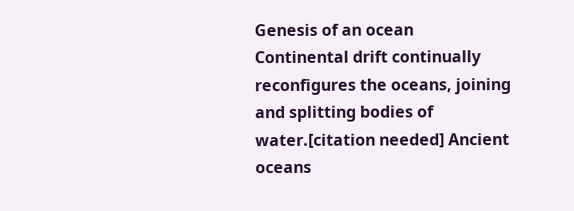Genesis of an ocean
Continental drift continually reconfigures the oceans, joining and splitting bodies of water.[citation needed] Ancient oceans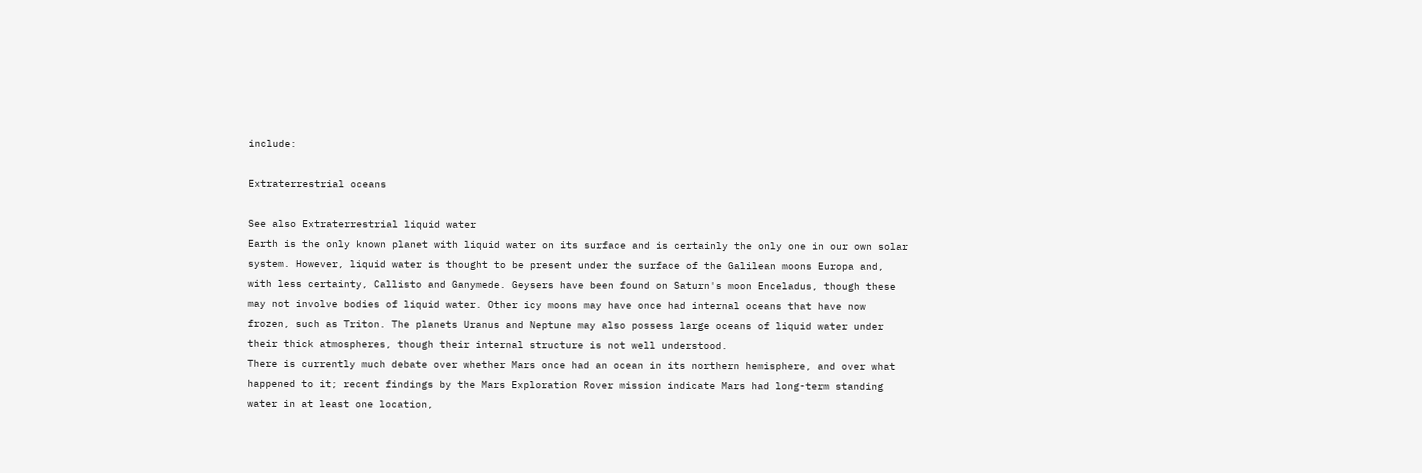include:

Extraterrestrial oceans

See also Extraterrestrial liquid water
Earth is the only known planet with liquid water on its surface and is certainly the only one in our own solar system. However, liquid water is thought to be present under the surface of the Galilean moons Europa and, with less certainty, Callisto and Ganymede. Geysers have been found on Saturn's moon Enceladus, though these may not involve bodies of liquid water. Other icy moons may have once had internal oceans that have now frozen, such as Triton. The planets Uranus and Neptune may also possess large oceans of liquid water under their thick atmospheres, though their internal structure is not well understood.
There is currently much debate over whether Mars once had an ocean in its northern hemisphere, and over what happened to it; recent findings by the Mars Exploration Rover mission indicate Mars had long-term standing water in at least one location,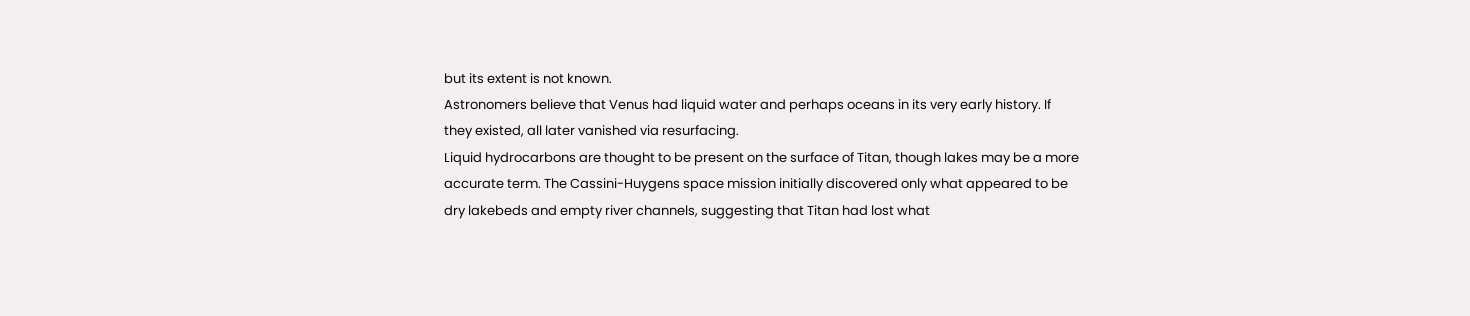but its extent is not known.
Astronomers believe that Venus had liquid water and perhaps oceans in its very early history. If they existed, all later vanished via resurfacing.
Liquid hydrocarbons are thought to be present on the surface of Titan, though lakes may be a more accurate term. The Cassini-Huygens space mission initially discovered only what appeared to be dry lakebeds and empty river channels, suggesting that Titan had lost what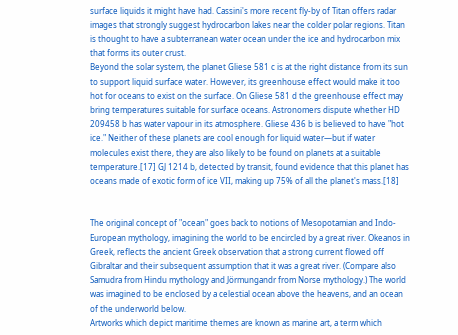surface liquids it might have had. Cassini's more recent fly-by of Titan offers radar images that strongly suggest hydrocarbon lakes near the colder polar regions. Titan is thought to have a subterranean water ocean under the ice and hydrocarbon mix that forms its outer crust.
Beyond the solar system, the planet Gliese 581 c is at the right distance from its sun to support liquid surface water. However, its greenhouse effect would make it too hot for oceans to exist on the surface. On Gliese 581 d the greenhouse effect may bring temperatures suitable for surface oceans. Astronomers dispute whether HD 209458 b has water vapour in its atmosphere. Gliese 436 b is believed to have "hot ice." Neither of these planets are cool enough for liquid water—but if water molecules exist there, they are also likely to be found on planets at a suitable temperature.[17] GJ 1214 b, detected by transit, found evidence that this planet has oceans made of exotic form of ice VII, making up 75% of all the planet's mass.[18]


The original concept of "ocean" goes back to notions of Mesopotamian and Indo-European mythology, imagining the world to be encircled by a great river. Okeanos in Greek, reflects the ancient Greek observation that a strong current flowed off Gibraltar and their subsequent assumption that it was a great river. (Compare also Samudra from Hindu mythology and Jörmungandr from Norse mythology.) The world was imagined to be enclosed by a celestial ocean above the heavens, and an ocean of the underworld below.
Artworks which depict maritime themes are known as marine art, a term which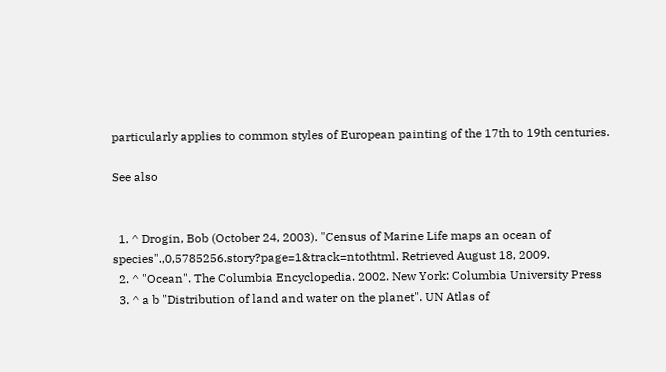particularly applies to common styles of European painting of the 17th to 19th centuries.

See also


  1. ^ Drogin, Bob (October 24, 2003). "Census of Marine Life maps an ocean of species".,0,5785256.story?page=1&track=ntothtml. Retrieved August 18, 2009.
  2. ^ "Ocean". The Columbia Encyclopedia. 2002. New York: Columbia University Press
  3. ^ a b "Distribution of land and water on the planet". UN Atlas of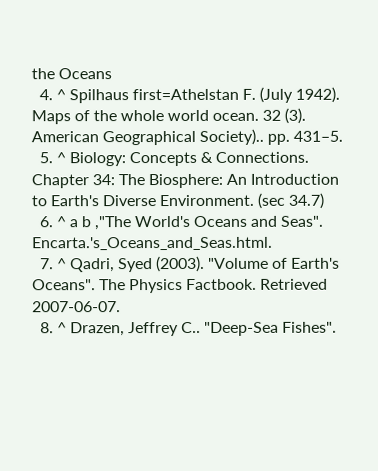the Oceans
  4. ^ Spilhaus first=Athelstan F. (July 1942). Maps of the whole world ocean. 32 (3). American Geographical Society).. pp. 431–5.
  5. ^ Biology: Concepts & Connections. Chapter 34: The Biosphere: An Introduction to Earth's Diverse Environment. (sec 34.7)
  6. ^ a b ,"The World's Oceans and Seas". Encarta.'s_Oceans_and_Seas.html.
  7. ^ Qadri, Syed (2003). "Volume of Earth's Oceans". The Physics Factbook. Retrieved 2007-06-07.
  8. ^ Drazen, Jeffrey C.. "Deep-Sea Fishes".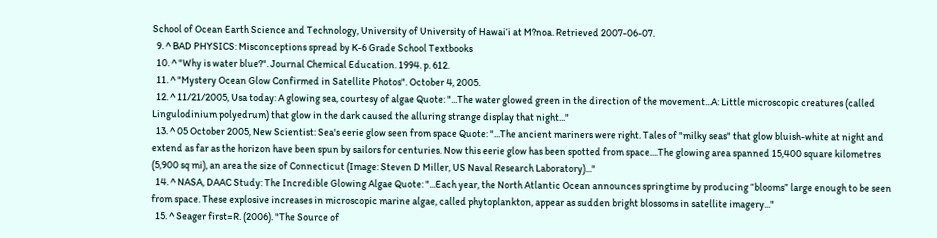School of Ocean Earth Science and Technology, University of University of Hawaiʻi at M?noa. Retrieved 2007-06-07.
  9. ^ BAD PHYSICS: Misconceptions spread by K-6 Grade School Textbooks
  10. ^ "Why is water blue?". Journal Chemical Education. 1994. p. 612.
  11. ^ "Mystery Ocean Glow Confirmed in Satellite Photos". October 4, 2005.
  12. ^ 11/21/2005, Usa today: A glowing sea, courtesy of algae Quote: "...The water glowed green in the direction of the movement...A: Little microscopic creatures (called Lingulodinium polyedrum) that glow in the dark caused the alluring strange display that night..."
  13. ^ 05 October 2005, New Scientist: Sea's eerie glow seen from space Quote: "...The ancient mariners were right. Tales of "milky seas" that glow bluish-white at night and extend as far as the horizon have been spun by sailors for centuries. Now this eerie glow has been spotted from space....The glowing area spanned 15,400 square kilometres (5,900 sq mi), an area the size of Connecticut (Image: Steven D Miller, US Naval Research Laboratory)..."
  14. ^ NASA, DAAC Study: The Incredible Glowing Algae Quote: "...Each year, the North Atlantic Ocean announces springtime by producing “blooms” large enough to be seen from space. These explosive increases in microscopic marine algae, called phytoplankton, appear as sudden bright blossoms in satellite imagery..."
  15. ^ Seager first=R. (2006). "The Source of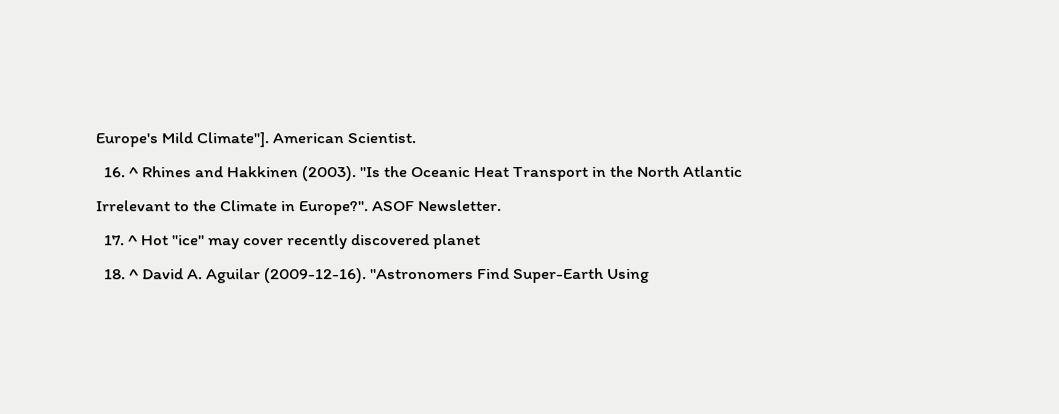Europe's Mild Climate"]. American Scientist.
  16. ^ Rhines and Hakkinen (2003). "Is the Oceanic Heat Transport in the North Atlantic Irrelevant to the Climate in Europe?". ASOF Newsletter.
  17. ^ Hot "ice" may cover recently discovered planet
  18. ^ David A. Aguilar (2009-12-16). "Astronomers Find Super-Earth Using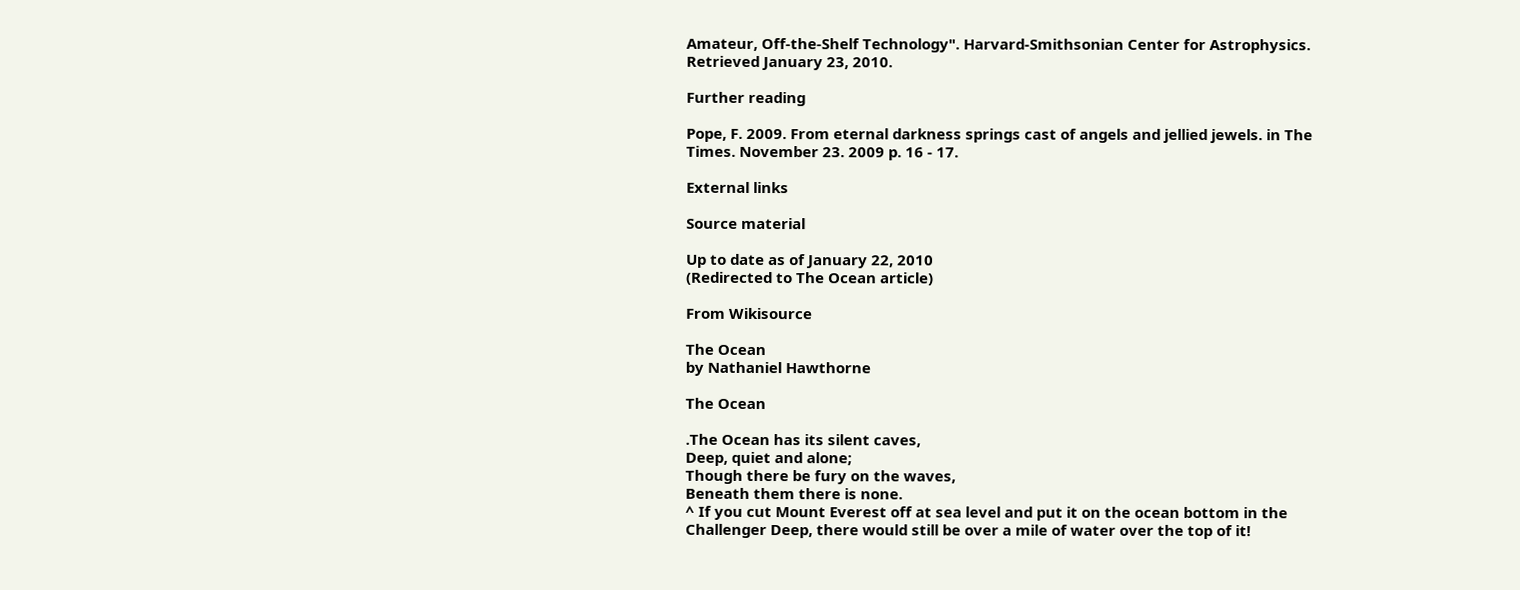Amateur, Off-the-Shelf Technology". Harvard-Smithsonian Center for Astrophysics. Retrieved January 23, 2010.

Further reading

Pope, F. 2009. From eternal darkness springs cast of angels and jellied jewels. in The Times. November 23. 2009 p. 16 - 17.

External links

Source material

Up to date as of January 22, 2010
(Redirected to The Ocean article)

From Wikisource

The Ocean
by Nathaniel Hawthorne

The Ocean

.The Ocean has its silent caves,
Deep, quiet and alone;
Though there be fury on the waves,
Beneath them there is none.
^ If you cut Mount Everest off at sea level and put it on the ocean bottom in the Challenger Deep, there would still be over a mile of water over the top of it!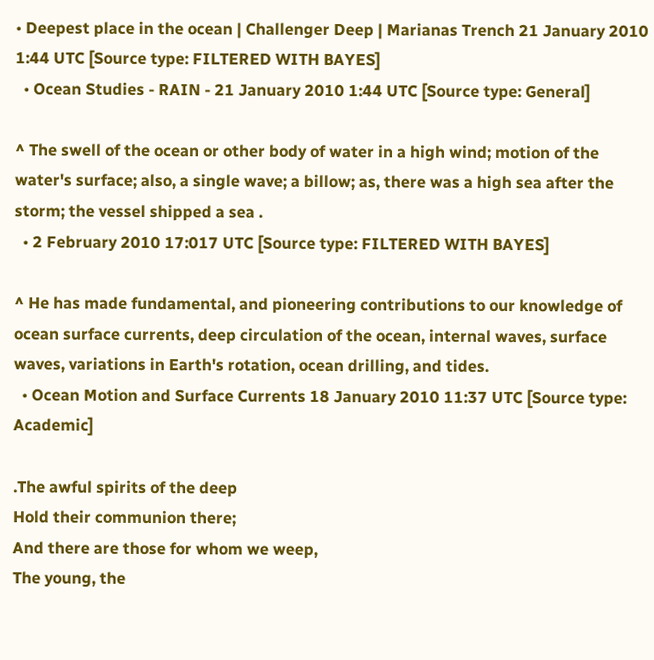• Deepest place in the ocean | Challenger Deep | Marianas Trench 21 January 2010 1:44 UTC [Source type: FILTERED WITH BAYES]
  • Ocean Studies - RAIN - 21 January 2010 1:44 UTC [Source type: General]

^ The swell of the ocean or other body of water in a high wind; motion of the water's surface; also, a single wave; a billow; as, there was a high sea after the storm; the vessel shipped a sea .
  • 2 February 2010 17:017 UTC [Source type: FILTERED WITH BAYES]

^ He has made fundamental, and pioneering contributions to our knowledge of ocean surface currents, deep circulation of the ocean, internal waves, surface waves, variations in Earth's rotation, ocean drilling, and tides.
  • Ocean Motion and Surface Currents 18 January 2010 11:37 UTC [Source type: Academic]

.The awful spirits of the deep
Hold their communion there;
And there are those for whom we weep,
The young, the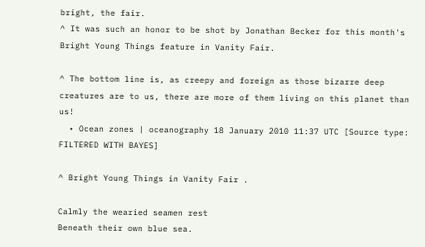bright, the fair.
^ It was such an honor to be shot by Jonathan Becker for this month's Bright Young Things feature in Vanity Fair.

^ The bottom line is, as creepy and foreign as those bizarre deep creatures are to us, there are more of them living on this planet than us!
  • Ocean zones | oceanography 18 January 2010 11:37 UTC [Source type: FILTERED WITH BAYES]

^ Bright Young Things in Vanity Fair .

Calmly the wearied seamen rest
Beneath their own blue sea.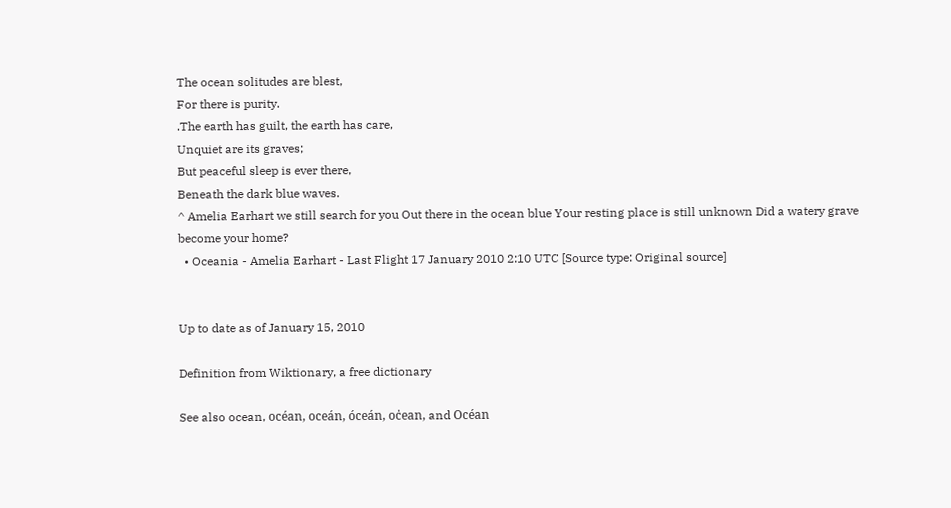The ocean solitudes are blest,
For there is purity.
.The earth has guilt, the earth has care,
Unquiet are its graves;
But peaceful sleep is ever there,
Beneath the dark blue waves.
^ Amelia Earhart we still search for you Out there in the ocean blue Your resting place is still unknown Did a watery grave become your home?
  • Oceania - Amelia Earhart - Last Flight 17 January 2010 2:10 UTC [Source type: Original source]


Up to date as of January 15, 2010

Definition from Wiktionary, a free dictionary

See also ocean, océan, oceán, óceán, oċean, and Océan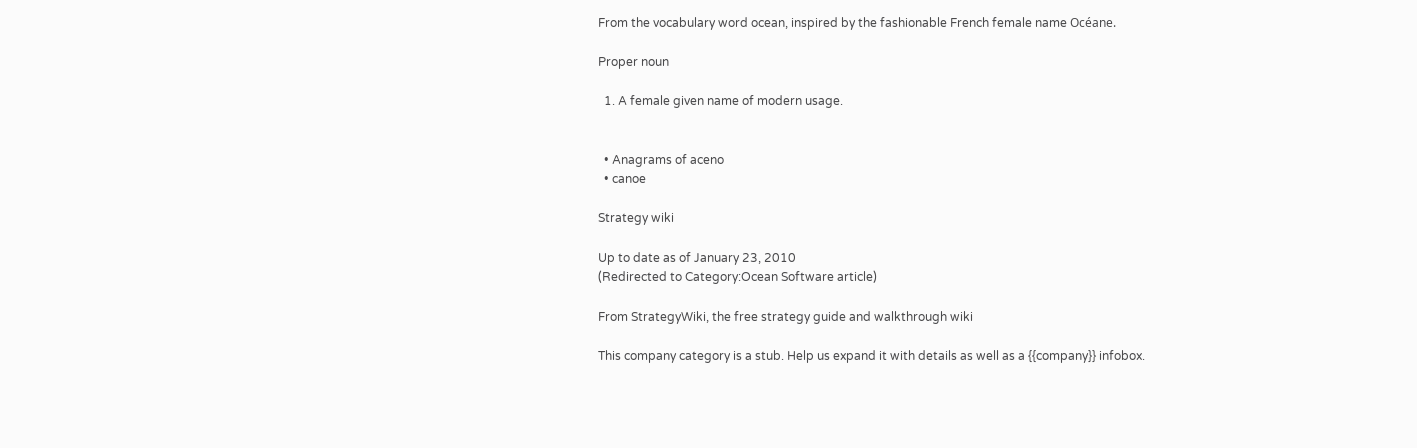From the vocabulary word ocean, inspired by the fashionable French female name Océane.

Proper noun

  1. A female given name of modern usage.


  • Anagrams of aceno
  • canoe

Strategy wiki

Up to date as of January 23, 2010
(Redirected to Category:Ocean Software article)

From StrategyWiki, the free strategy guide and walkthrough wiki

This company category is a stub. Help us expand it with details as well as a {{company}} infobox.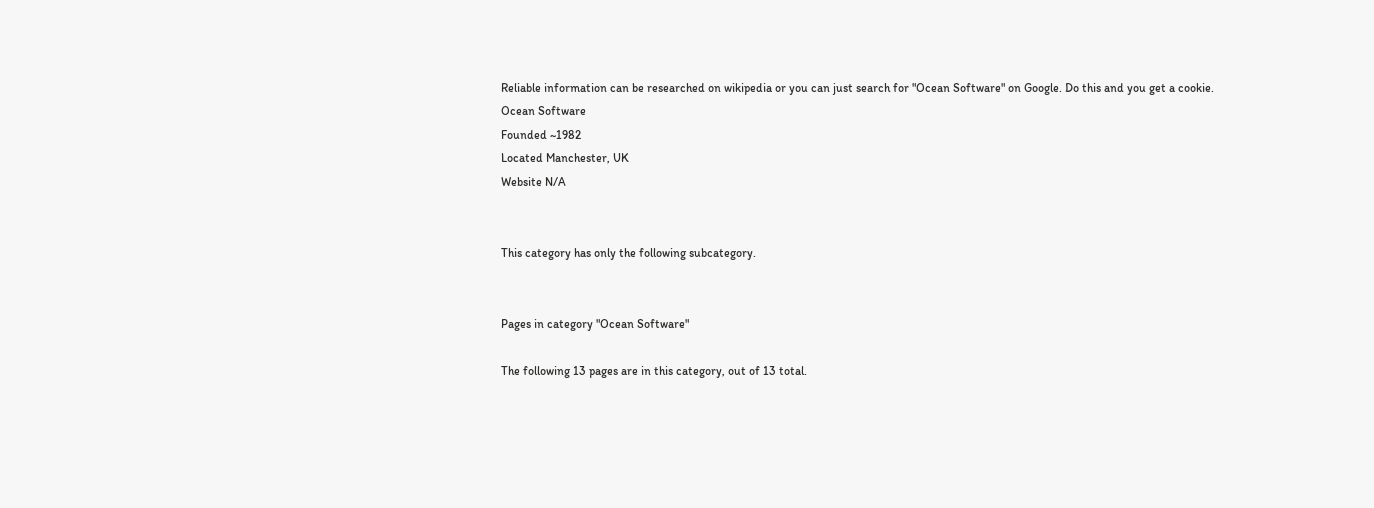Reliable information can be researched on wikipedia or you can just search for "Ocean Software" on Google. Do this and you get a cookie.
Ocean Software
Founded ~1982
Located Manchester, UK
Website N/A


This category has only the following subcategory.


Pages in category "Ocean Software"

The following 13 pages are in this category, out of 13 total.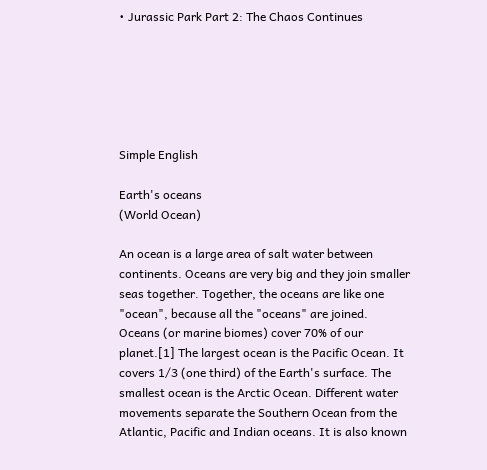• Jurassic Park Part 2: The Chaos Continues






Simple English

Earth's oceans
(World Ocean)

An ocean is a large area of salt water between continents. Oceans are very big and they join smaller seas together. Together, the oceans are like one "ocean", because all the "oceans" are joined. Oceans (or marine biomes) cover 70% of our planet.[1] The largest ocean is the Pacific Ocean. It covers 1/3 (one third) of the Earth's surface. The smallest ocean is the Arctic Ocean. Different water movements separate the Southern Ocean from the Atlantic, Pacific and Indian oceans. It is also known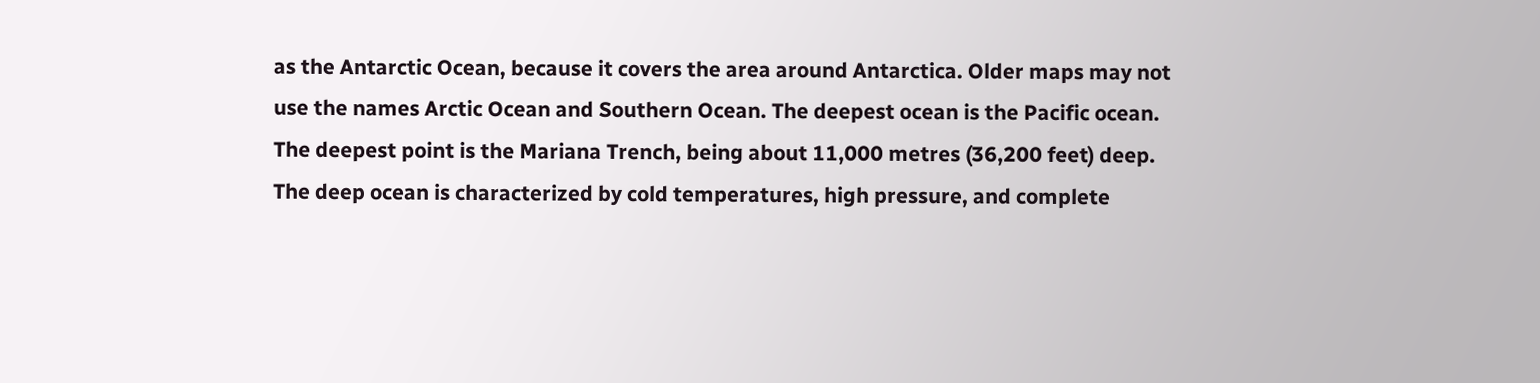as the Antarctic Ocean, because it covers the area around Antarctica. Older maps may not use the names Arctic Ocean and Southern Ocean. The deepest ocean is the Pacific ocean. The deepest point is the Mariana Trench, being about 11,000 metres (36,200 feet) deep. The deep ocean is characterized by cold temperatures, high pressure, and complete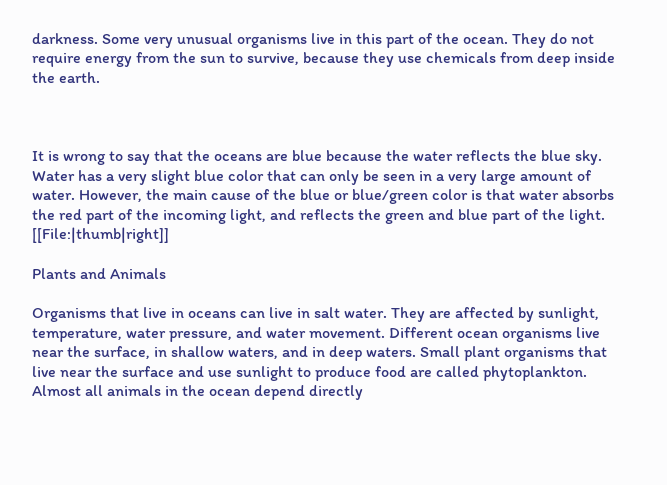darkness. Some very unusual organisms live in this part of the ocean. They do not require energy from the sun to survive, because they use chemicals from deep inside the earth.



It is wrong to say that the oceans are blue because the water reflects the blue sky. Water has a very slight blue color that can only be seen in a very large amount of water. However, the main cause of the blue or blue/green color is that water absorbs the red part of the incoming light, and reflects the green and blue part of the light. [[File:|thumb|right]]

Plants and Animals

Organisms that live in oceans can live in salt water. They are affected by sunlight, temperature, water pressure, and water movement. Different ocean organisms live near the surface, in shallow waters, and in deep waters. Small plant organisms that live near the surface and use sunlight to produce food are called phytoplankton. Almost all animals in the ocean depend directly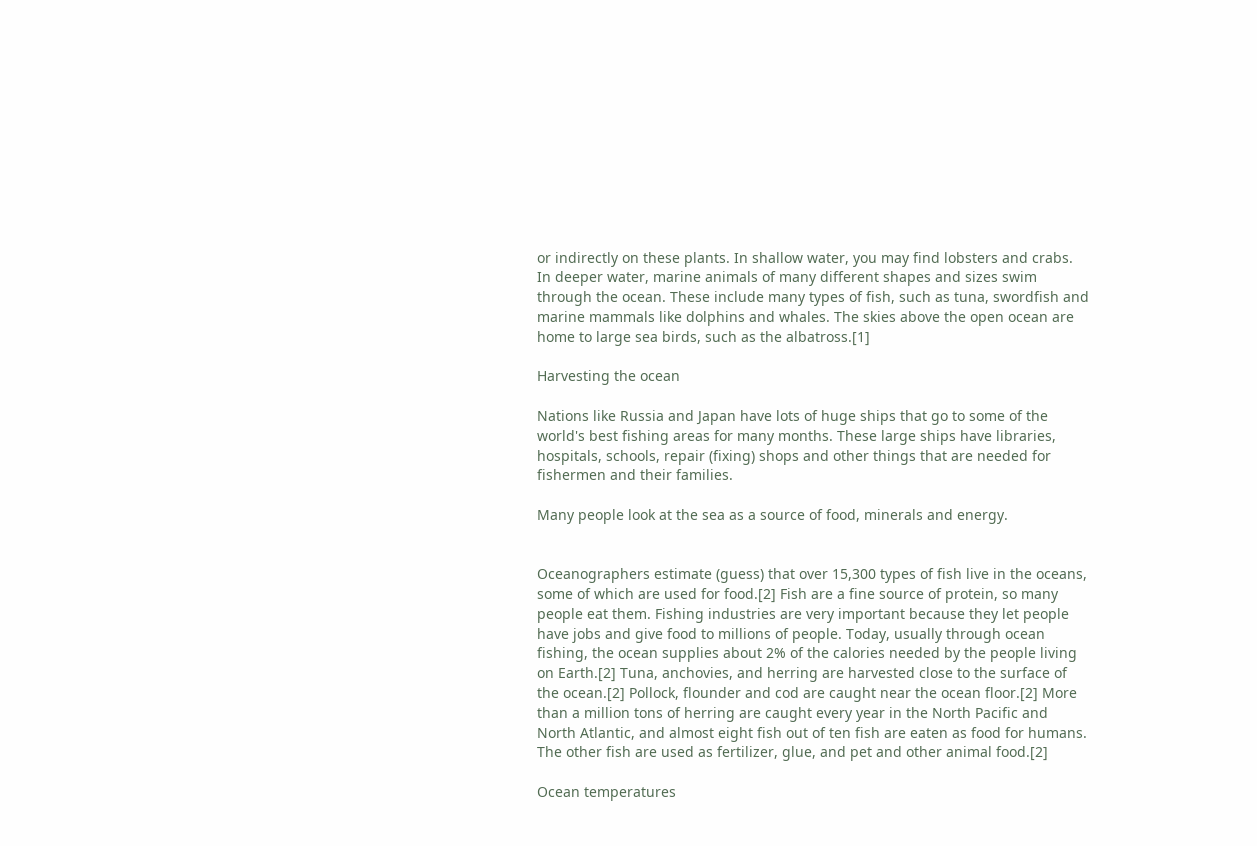or indirectly on these plants. In shallow water, you may find lobsters and crabs. In deeper water, marine animals of many different shapes and sizes swim through the ocean. These include many types of fish, such as tuna, swordfish and marine mammals like dolphins and whales. The skies above the open ocean are home to large sea birds, such as the albatross.[1]

Harvesting the ocean

Nations like Russia and Japan have lots of huge ships that go to some of the world's best fishing areas for many months. These large ships have libraries, hospitals, schools, repair (fixing) shops and other things that are needed for fishermen and their families.

Many people look at the sea as a source of food, minerals and energy.


Oceanographers estimate (guess) that over 15,300 types of fish live in the oceans, some of which are used for food.[2] Fish are a fine source of protein, so many people eat them. Fishing industries are very important because they let people have jobs and give food to millions of people. Today, usually through ocean fishing, the ocean supplies about 2% of the calories needed by the people living on Earth.[2] Tuna, anchovies, and herring are harvested close to the surface of the ocean.[2] Pollock, flounder and cod are caught near the ocean floor.[2] More than a million tons of herring are caught every year in the North Pacific and North Atlantic, and almost eight fish out of ten fish are eaten as food for humans. The other fish are used as fertilizer, glue, and pet and other animal food.[2]

Ocean temperatures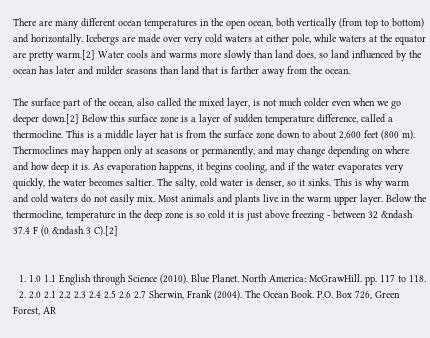There are many different ocean temperatures in the open ocean, both vertically (from top to bottom) and horizontally. Icebergs are made over very cold waters at either pole, while waters at the equator are pretty warm.[2] Water cools and warms more slowly than land does, so land influenced by the ocean has later and milder seasons than land that is farther away from the ocean.

The surface part of the ocean, also called the mixed layer, is not much colder even when we go deeper down.[2] Below this surface zone is a layer of sudden temperature difference, called a thermocline. This is a middle layer hat is from the surface zone down to about 2,600 feet (800 m). Thermoclines may happen only at seasons or permanently, and may change depending on where and how deep it is. As evaporation happens, it begins cooling, and if the water evaporates very quickly, the water becomes saltier. The salty, cold water is denser, so it sinks. This is why warm and cold waters do not easily mix. Most animals and plants live in the warm upper layer. Below the thermocline, temperature in the deep zone is so cold it is just above freezing - between 32 &ndash 37.4 F (0 &ndash 3 C).[2]


  1. 1.0 1.1 English through Science (2010). Blue Planet. North America: McGrawHill. pp. 117 to 118.
  2. 2.0 2.1 2.2 2.3 2.4 2.5 2.6 2.7 Sherwin, Frank (2004). The Ocean Book. P.O. Box 726, Green Forest, AR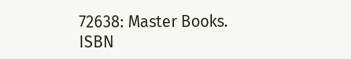72638: Master Books. ISBN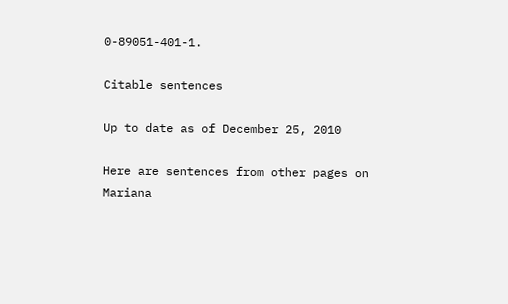0-89051-401-1.

Citable sentences

Up to date as of December 25, 2010

Here are sentences from other pages on Mariana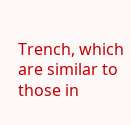Trench, which are similar to those in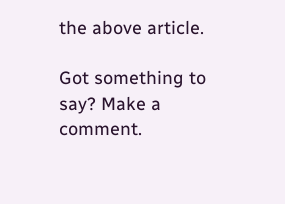the above article.

Got something to say? Make a comment.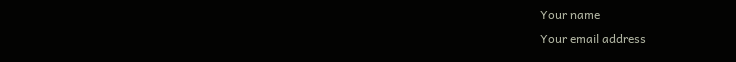Your name
Your email address